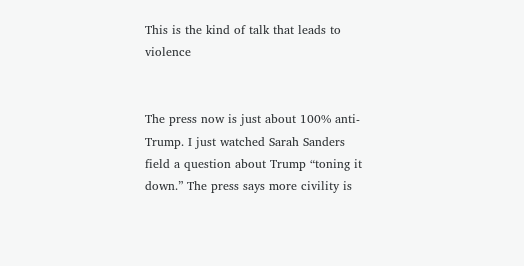This is the kind of talk that leads to violence


The press now is just about 100% anti-Trump. I just watched Sarah Sanders field a question about Trump “toning it down.” The press says more civility is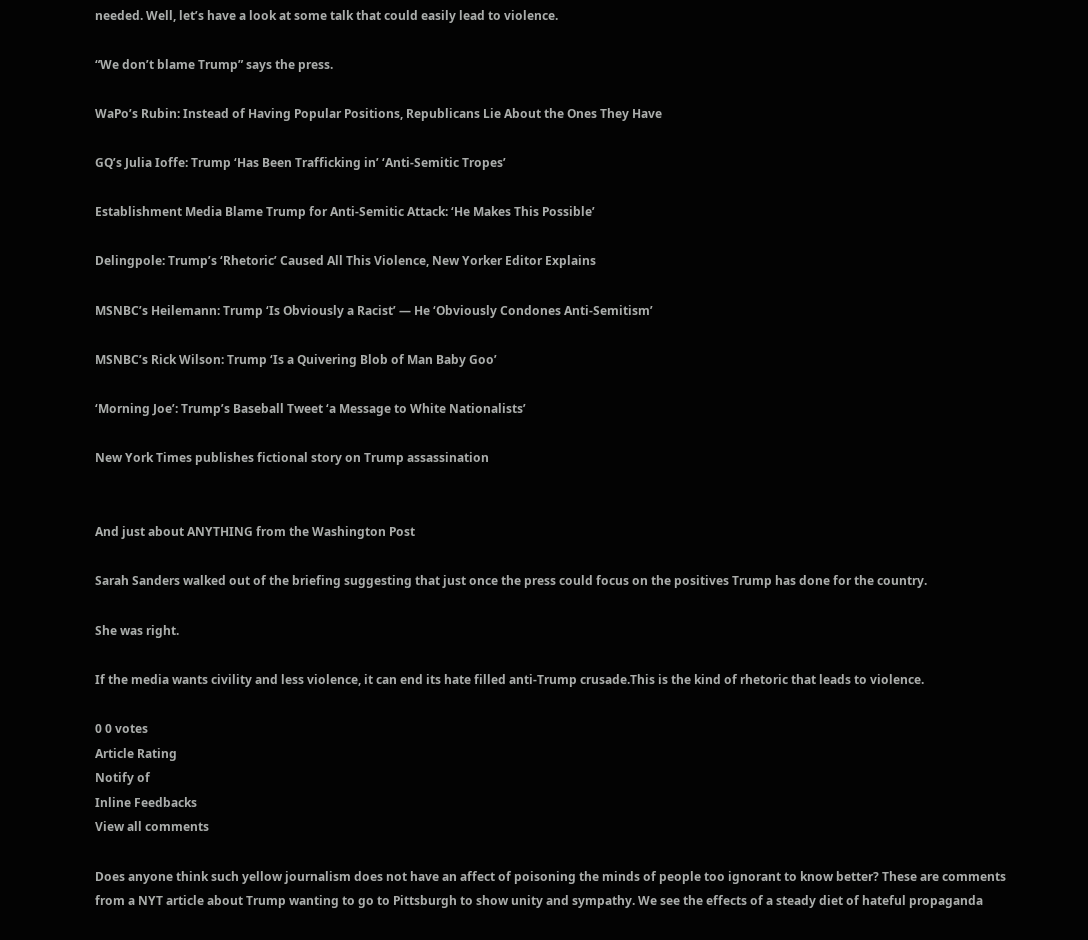needed. Well, let’s have a look at some talk that could easily lead to violence.

“We don’t blame Trump” says the press.

WaPo’s Rubin: Instead of Having Popular Positions, Republicans Lie About the Ones They Have

GQ’s Julia Ioffe: Trump ‘Has Been Trafficking in’ ‘Anti-Semitic Tropes’

Establishment Media Blame Trump for Anti-Semitic Attack: ‘He Makes This Possible’

Delingpole: Trump’s ‘Rhetoric’ Caused All This Violence, New Yorker Editor Explains

MSNBC’s Heilemann: Trump ‘Is Obviously a Racist’ — He ‘Obviously Condones Anti-Semitism’

MSNBC’s Rick Wilson: Trump ‘Is a Quivering Blob of Man Baby Goo’

‘Morning Joe’: Trump’s Baseball Tweet ‘a Message to White Nationalists’

New York Times publishes fictional story on Trump assassination


And just about ANYTHING from the Washington Post

Sarah Sanders walked out of the briefing suggesting that just once the press could focus on the positives Trump has done for the country.

She was right.

If the media wants civility and less violence, it can end its hate filled anti-Trump crusade.This is the kind of rhetoric that leads to violence.

0 0 votes
Article Rating
Notify of
Inline Feedbacks
View all comments

Does anyone think such yellow journalism does not have an affect of poisoning the minds of people too ignorant to know better? These are comments from a NYT article about Trump wanting to go to Pittsburgh to show unity and sympathy. We see the effects of a steady diet of hateful propaganda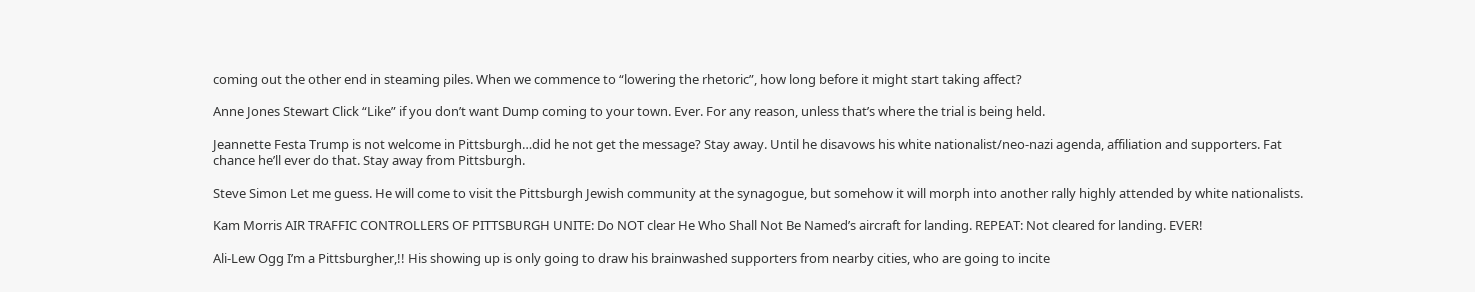coming out the other end in steaming piles. When we commence to “lowering the rhetoric”, how long before it might start taking affect?

Anne Jones Stewart Click “Like” if you don’t want Dump coming to your town. Ever. For any reason, unless that’s where the trial is being held.

Jeannette Festa Trump is not welcome in Pittsburgh…did he not get the message? Stay away. Until he disavows his white nationalist/neo-nazi agenda, affiliation and supporters. Fat chance he’ll ever do that. Stay away from Pittsburgh.

Steve Simon Let me guess. He will come to visit the Pittsburgh Jewish community at the synagogue, but somehow it will morph into another rally highly attended by white nationalists.

Kam Morris AIR TRAFFIC CONTROLLERS OF PITTSBURGH UNITE: Do NOT clear He Who Shall Not Be Named’s aircraft for landing. REPEAT: Not cleared for landing. EVER!

Ali-Lew Ogg I’m a Pittsburgher,!! His showing up is only going to draw his brainwashed supporters from nearby cities, who are going to incite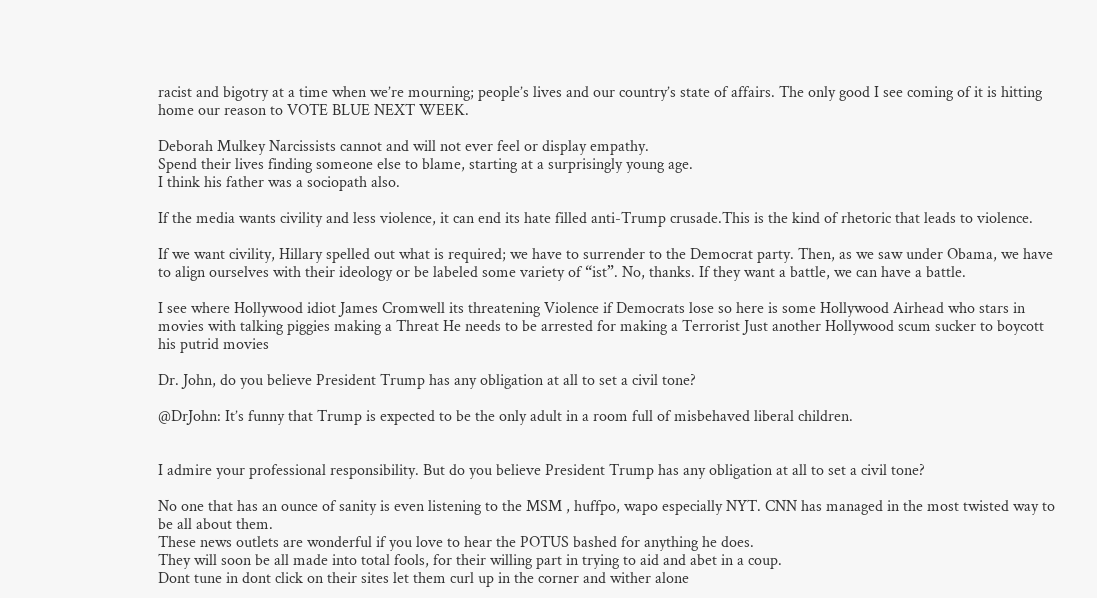racist and bigotry at a time when we’re mourning; people’s lives and our country’s state of affairs. The only good I see coming of it is hitting home our reason to VOTE BLUE NEXT WEEK.

Deborah Mulkey Narcissists cannot and will not ever feel or display empathy.
Spend their lives finding someone else to blame, starting at a surprisingly young age.
I think his father was a sociopath also.

If the media wants civility and less violence, it can end its hate filled anti-Trump crusade.This is the kind of rhetoric that leads to violence.

If we want civility, Hillary spelled out what is required; we have to surrender to the Democrat party. Then, as we saw under Obama, we have to align ourselves with their ideology or be labeled some variety of “ist”. No, thanks. If they want a battle, we can have a battle.

I see where Hollywood idiot James Cromwell its threatening Violence if Democrats lose so here is some Hollywood Airhead who stars in movies with talking piggies making a Threat He needs to be arrested for making a Terrorist Just another Hollywood scum sucker to boycott his putrid movies

Dr. John, do you believe President Trump has any obligation at all to set a civil tone?

@DrJohn: It’s funny that Trump is expected to be the only adult in a room full of misbehaved liberal children.


I admire your professional responsibility. But do you believe President Trump has any obligation at all to set a civil tone?

No one that has an ounce of sanity is even listening to the MSM , huffpo, wapo especially NYT. CNN has managed in the most twisted way to be all about them.
These news outlets are wonderful if you love to hear the POTUS bashed for anything he does.
They will soon be all made into total fools, for their willing part in trying to aid and abet in a coup.
Dont tune in dont click on their sites let them curl up in the corner and wither alone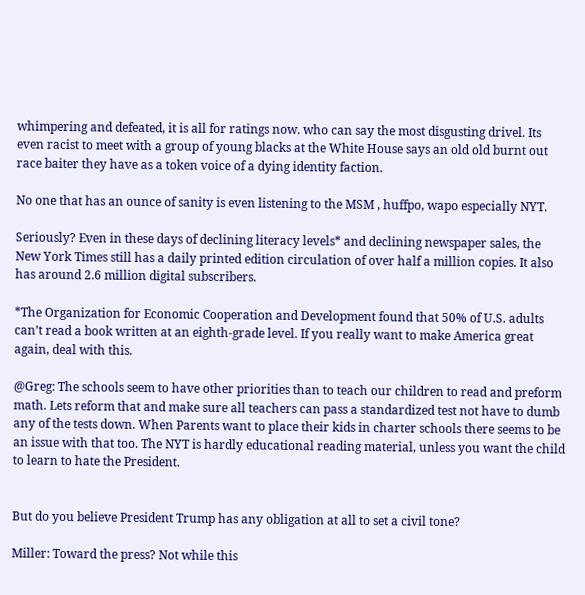whimpering and defeated, it is all for ratings now. who can say the most disgusting drivel. Its even racist to meet with a group of young blacks at the White House says an old old burnt out race baiter they have as a token voice of a dying identity faction.

No one that has an ounce of sanity is even listening to the MSM , huffpo, wapo especially NYT.

Seriously? Even in these days of declining literacy levels* and declining newspaper sales, the New York Times still has a daily printed edition circulation of over half a million copies. It also has around 2.6 million digital subscribers.

*The Organization for Economic Cooperation and Development found that 50% of U.S. adults can’t read a book written at an eighth-grade level. If you really want to make America great again, deal with this.

@Greg: The schools seem to have other priorities than to teach our children to read and preform math. Lets reform that and make sure all teachers can pass a standardized test not have to dumb any of the tests down. When Parents want to place their kids in charter schools there seems to be an issue with that too. The NYT is hardly educational reading material, unless you want the child to learn to hate the President.


But do you believe President Trump has any obligation at all to set a civil tone?

Miller: Toward the press? Not while this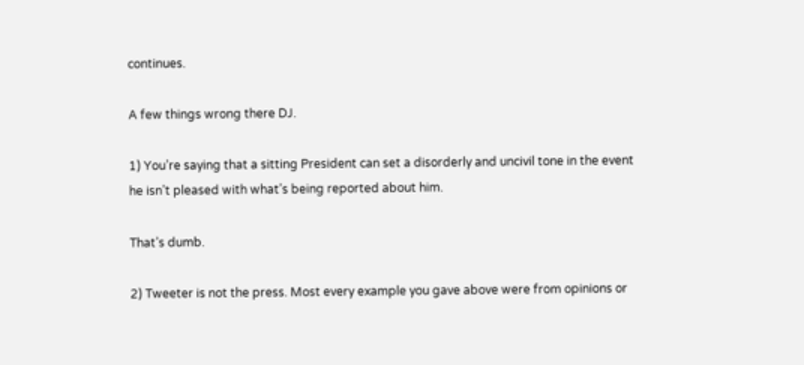continues.

A few things wrong there DJ.

1) You’re saying that a sitting President can set a disorderly and uncivil tone in the event he isn’t pleased with what’s being reported about him.

That’s dumb.

2) Tweeter is not the press. Most every example you gave above were from opinions or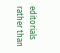editorials rather than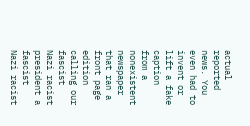actual reported news. You even had to invent or lift a fake caption from a nonexistent newspaper that ran a front page edition calling our fascist Nazi racist president a fascist Nazi racist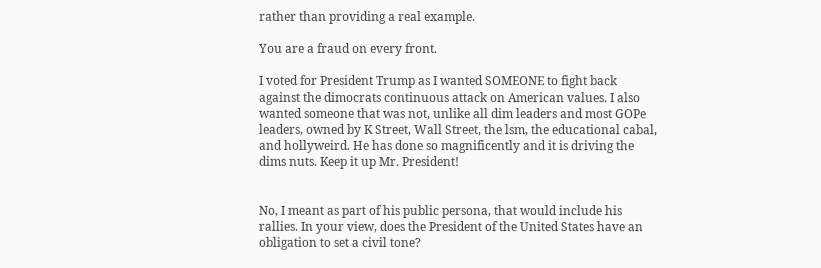rather than providing a real example.

You are a fraud on every front.

I voted for President Trump as I wanted SOMEONE to fight back against the dimocrats continuous attack on American values. I also wanted someone that was not, unlike all dim leaders and most GOPe leaders, owned by K Street, Wall Street, the lsm, the educational cabal, and hollyweird. He has done so magnificently and it is driving the dims nuts. Keep it up Mr. President!


No, I meant as part of his public persona, that would include his rallies. In your view, does the President of the United States have an obligation to set a civil tone?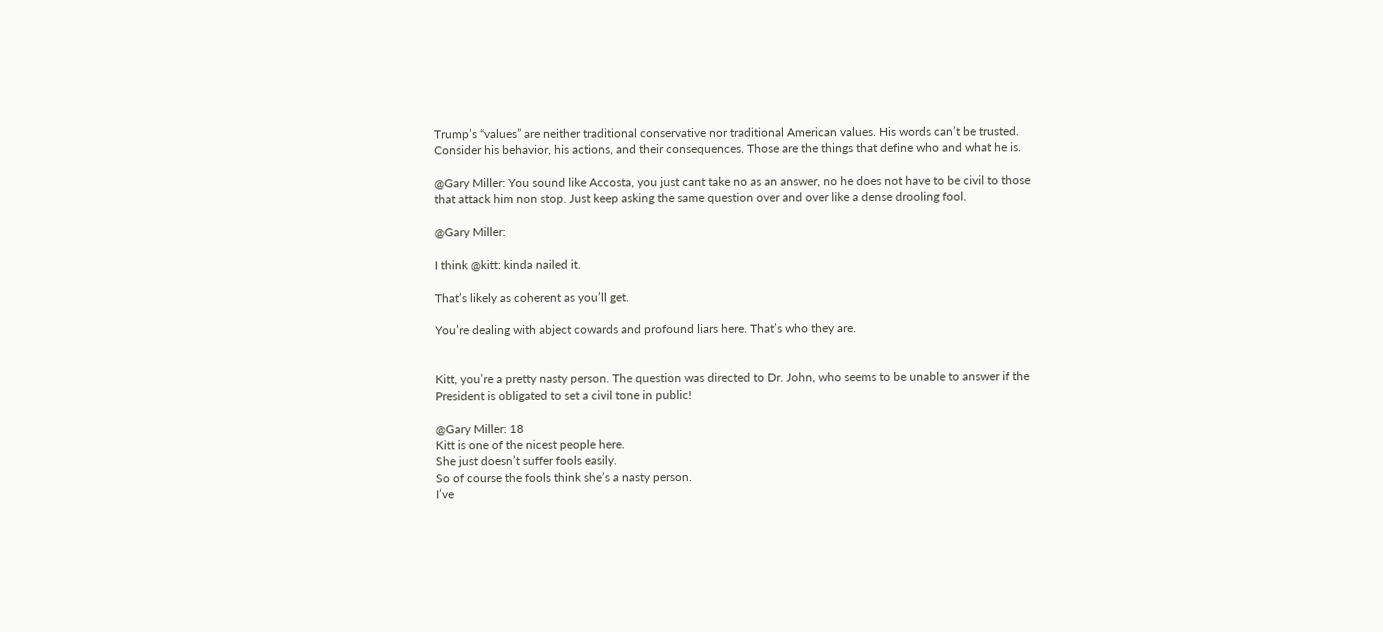Trump’s “values” are neither traditional conservative nor traditional American values. His words can’t be trusted. Consider his behavior, his actions, and their consequences. Those are the things that define who and what he is.

@Gary Miller: You sound like Accosta, you just cant take no as an answer, no he does not have to be civil to those that attack him non stop. Just keep asking the same question over and over like a dense drooling fool.

@Gary Miller:

I think @kitt: kinda nailed it.

That’s likely as coherent as you’ll get.

You’re dealing with abject cowards and profound liars here. That’s who they are.


Kitt, you’re a pretty nasty person. The question was directed to Dr. John, who seems to be unable to answer if the President is obligated to set a civil tone in public!

@Gary Miller: 18
Kitt is one of the nicest people here.
She just doesn’t suffer fools easily.
So of course the fools think she’s a nasty person.
I’ve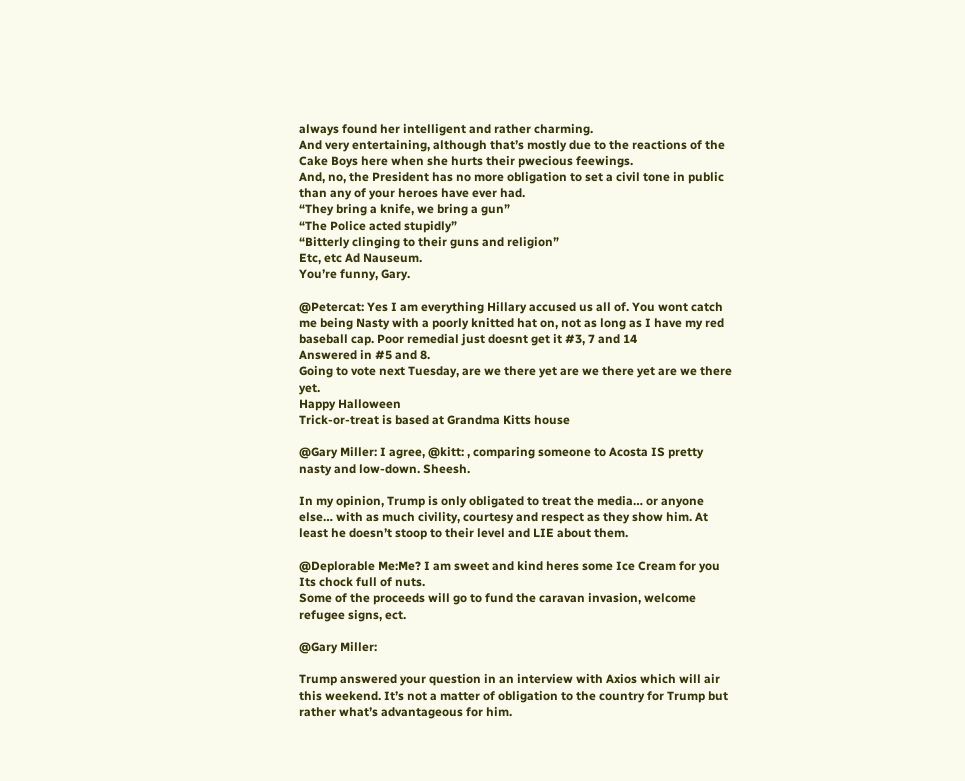always found her intelligent and rather charming.
And very entertaining, although that’s mostly due to the reactions of the Cake Boys here when she hurts their pwecious feewings.
And, no, the President has no more obligation to set a civil tone in public than any of your heroes have ever had.
“They bring a knife, we bring a gun”
“The Police acted stupidly”
“Bitterly clinging to their guns and religion”
Etc, etc Ad Nauseum.
You’re funny, Gary.

@Petercat: Yes I am everything Hillary accused us all of. You wont catch me being Nasty with a poorly knitted hat on, not as long as I have my red baseball cap. Poor remedial just doesnt get it #3, 7 and 14
Answered in #5 and 8.
Going to vote next Tuesday, are we there yet are we there yet are we there yet.
Happy Halloween
Trick-or-treat is based at Grandma Kitts house

@Gary Miller: I agree, @kitt: , comparing someone to Acosta IS pretty nasty and low-down. Sheesh.

In my opinion, Trump is only obligated to treat the media… or anyone else… with as much civility, courtesy and respect as they show him. At least he doesn’t stoop to their level and LIE about them.

@Deplorable Me:Me? I am sweet and kind heres some Ice Cream for you
Its chock full of nuts.
Some of the proceeds will go to fund the caravan invasion, welcome refugee signs, ect.

@Gary Miller:

Trump answered your question in an interview with Axios which will air this weekend. It’s not a matter of obligation to the country for Trump but rather what’s advantageous for him.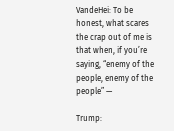VandeHei: To be honest, what scares the crap out of me is that when, if you’re saying, “enemy of the people, enemy of the people” —

Trump: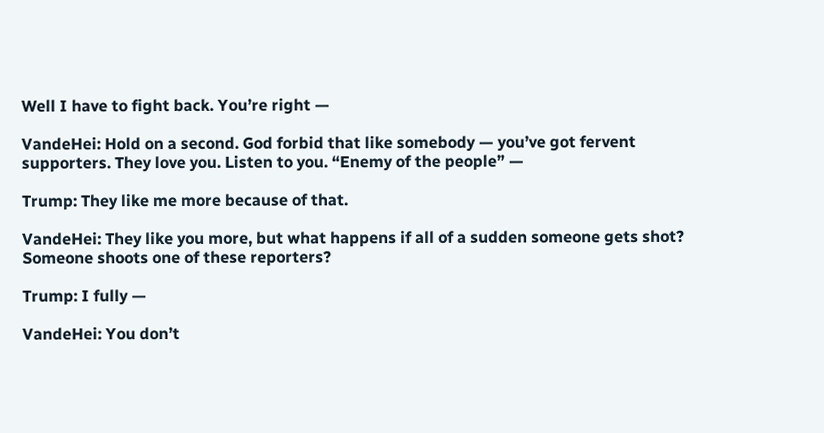Well I have to fight back. You’re right —

VandeHei: Hold on a second. God forbid that like somebody — you’ve got fervent supporters. They love you. Listen to you. “Enemy of the people” —

Trump: They like me more because of that.

VandeHei: They like you more, but what happens if all of a sudden someone gets shot? Someone shoots one of these reporters?

Trump: I fully —

VandeHei: You don’t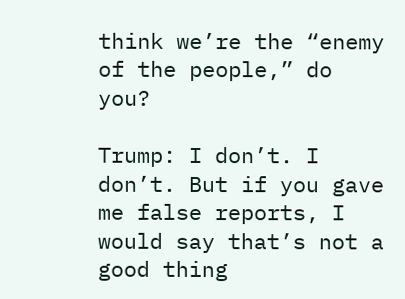think we’re the “enemy of the people,” do you?

Trump: I don’t. I don’t. But if you gave me false reports, I would say that’s not a good thing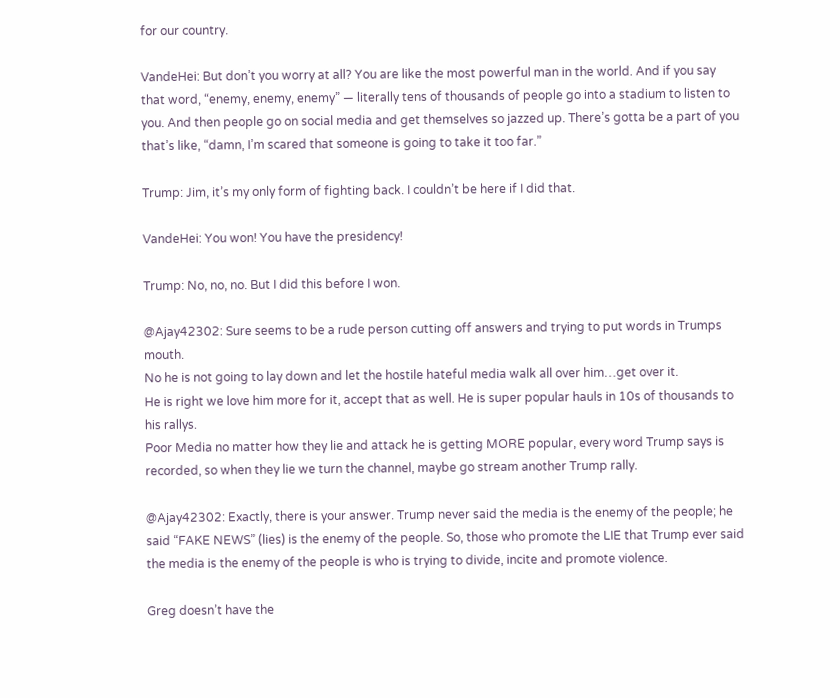for our country.

VandeHei: But don’t you worry at all? You are like the most powerful man in the world. And if you say that word, “enemy, enemy, enemy” — literally tens of thousands of people go into a stadium to listen to you. And then people go on social media and get themselves so jazzed up. There’s gotta be a part of you that’s like, “damn, I’m scared that someone is going to take it too far.”

Trump: Jim, it’s my only form of fighting back. I couldn’t be here if I did that.

VandeHei: You won! You have the presidency!

Trump: No, no, no. But I did this before I won.

@Ajay42302: Sure seems to be a rude person cutting off answers and trying to put words in Trumps mouth.
No he is not going to lay down and let the hostile hateful media walk all over him…get over it.
He is right we love him more for it, accept that as well. He is super popular hauls in 10s of thousands to his rallys.
Poor Media no matter how they lie and attack he is getting MORE popular, every word Trump says is recorded, so when they lie we turn the channel, maybe go stream another Trump rally.

@Ajay42302: Exactly, there is your answer. Trump never said the media is the enemy of the people; he said “FAKE NEWS” (lies) is the enemy of the people. So, those who promote the LIE that Trump ever said the media is the enemy of the people is who is trying to divide, incite and promote violence.

Greg doesn’t have the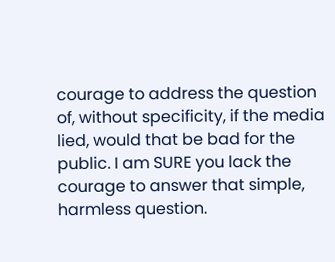courage to address the question of, without specificity, if the media lied, would that be bad for the public. I am SURE you lack the courage to answer that simple, harmless question.